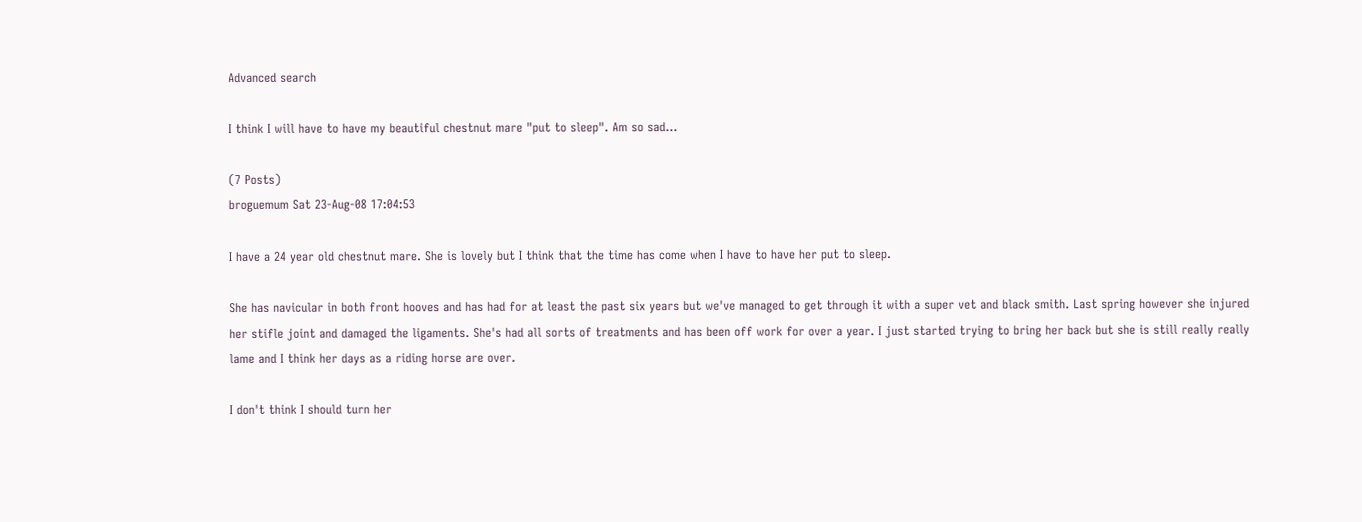Advanced search

I think I will have to have my beautiful chestnut mare "put to sleep". Am so sad...

(7 Posts)
broguemum Sat 23-Aug-08 17:04:53

I have a 24 year old chestnut mare. She is lovely but I think that the time has come when I have to have her put to sleep.

She has navicular in both front hooves and has had for at least the past six years but we've managed to get through it with a super vet and black smith. Last spring however she injured her stifle joint and damaged the ligaments. She's had all sorts of treatments and has been off work for over a year. I just started trying to bring her back but she is still really really lame and I think her days as a riding horse are over.

I don't think I should turn her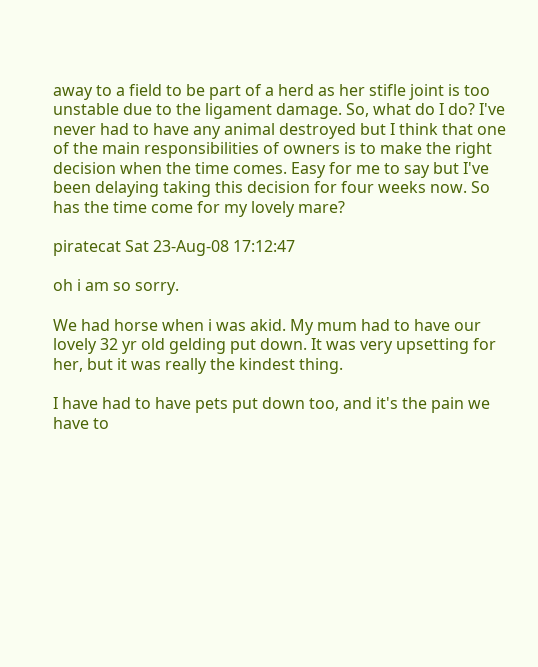away to a field to be part of a herd as her stifle joint is too unstable due to the ligament damage. So, what do I do? I've never had to have any animal destroyed but I think that one of the main responsibilities of owners is to make the right decision when the time comes. Easy for me to say but I've been delaying taking this decision for four weeks now. So has the time come for my lovely mare?

piratecat Sat 23-Aug-08 17:12:47

oh i am so sorry.

We had horse when i was akid. My mum had to have our lovely 32 yr old gelding put down. It was very upsetting for her, but it was really the kindest thing.

I have had to have pets put down too, and it's the pain we have to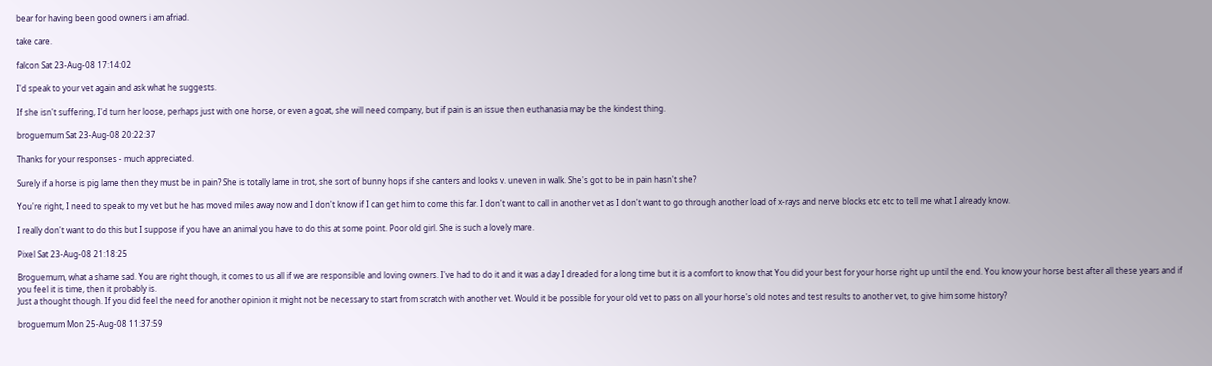bear for having been good owners i am afriad.

take care.

falcon Sat 23-Aug-08 17:14:02

I'd speak to your vet again and ask what he suggests.

If she isn't suffering, I'd turn her loose, perhaps just with one horse, or even a goat, she will need company, but if pain is an issue then euthanasia may be the kindest thing.

broguemum Sat 23-Aug-08 20:22:37

Thanks for your responses - much appreciated.

Surely if a horse is pig lame then they must be in pain? She is totally lame in trot, she sort of bunny hops if she canters and looks v. uneven in walk. She's got to be in pain hasn't she?

You're right, I need to speak to my vet but he has moved miles away now and I don't know if I can get him to come this far. I don't want to call in another vet as I don't want to go through another load of x-rays and nerve blocks etc etc to tell me what I already know.

I really don't want to do this but I suppose if you have an animal you have to do this at some point. Poor old girl. She is such a lovely mare.

Pixel Sat 23-Aug-08 21:18:25

Broguemum, what a shame sad. You are right though, it comes to us all if we are responsible and loving owners. I've had to do it and it was a day I dreaded for a long time but it is a comfort to know that You did your best for your horse right up until the end. You know your horse best after all these years and if you feel it is time, then it probably is.
Just a thought though. If you did feel the need for another opinion it might not be necessary to start from scratch with another vet. Would it be possible for your old vet to pass on all your horse's old notes and test results to another vet, to give him some history?

broguemum Mon 25-Aug-08 11:37:59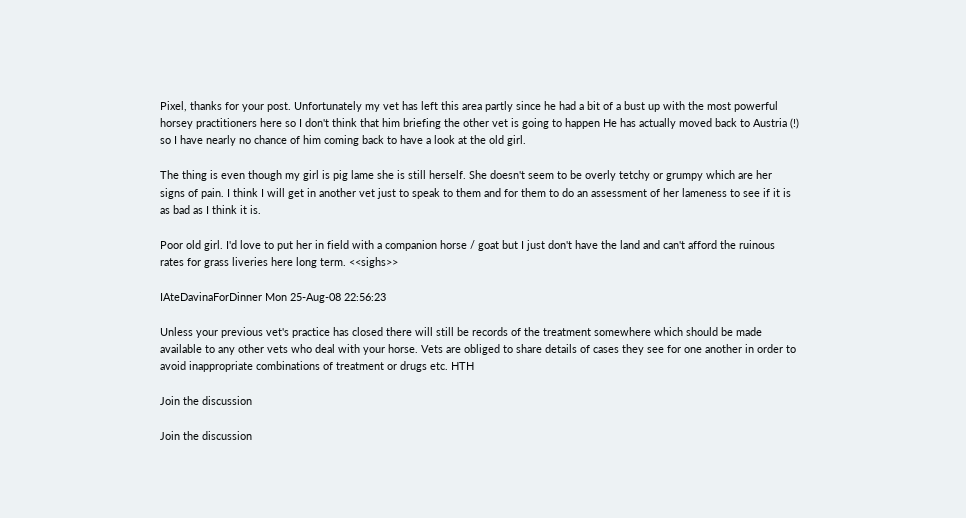Pixel, thanks for your post. Unfortunately my vet has left this area partly since he had a bit of a bust up with the most powerful horsey practitioners here so I don't think that him briefing the other vet is going to happen He has actually moved back to Austria (!) so I have nearly no chance of him coming back to have a look at the old girl.

The thing is even though my girl is pig lame she is still herself. She doesn't seem to be overly tetchy or grumpy which are her signs of pain. I think I will get in another vet just to speak to them and for them to do an assessment of her lameness to see if it is as bad as I think it is.

Poor old girl. I'd love to put her in field with a companion horse / goat but I just don't have the land and can't afford the ruinous rates for grass liveries here long term. <<sighs>>

IAteDavinaForDinner Mon 25-Aug-08 22:56:23

Unless your previous vet's practice has closed there will still be records of the treatment somewhere which should be made available to any other vets who deal with your horse. Vets are obliged to share details of cases they see for one another in order to avoid inappropriate combinations of treatment or drugs etc. HTH

Join the discussion

Join the discussion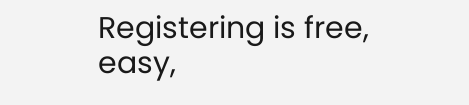Registering is free, easy,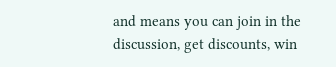and means you can join in the discussion, get discounts, win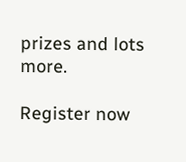prizes and lots more.

Register now